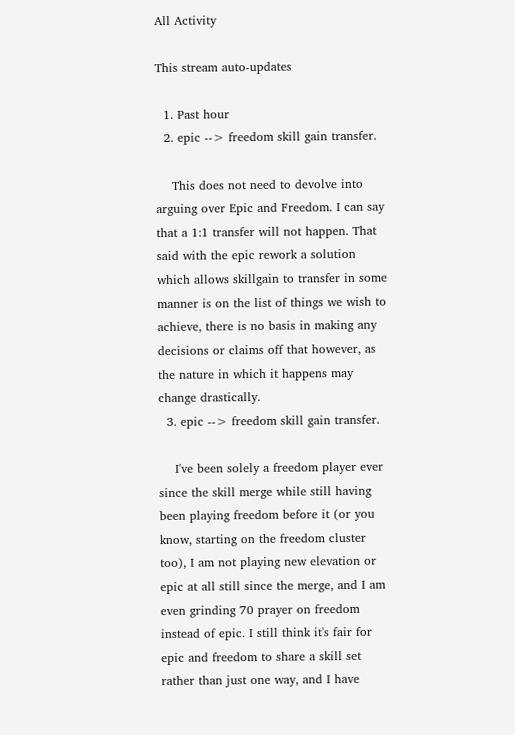All Activity

This stream auto-updates

  1. Past hour
  2. epic --> freedom skill gain transfer.

    This does not need to devolve into arguing over Epic and Freedom. I can say that a 1:1 transfer will not happen. That said with the epic rework a solution which allows skillgain to transfer in some manner is on the list of things we wish to achieve, there is no basis in making any decisions or claims off that however, as the nature in which it happens may change drastically.
  3. epic --> freedom skill gain transfer.

    I've been solely a freedom player ever since the skill merge while still having been playing freedom before it (or you know, starting on the freedom cluster too), I am not playing new elevation or epic at all still since the merge, and I am even grinding 70 prayer on freedom instead of epic. I still think it's fair for epic and freedom to share a skill set rather than just one way, and I have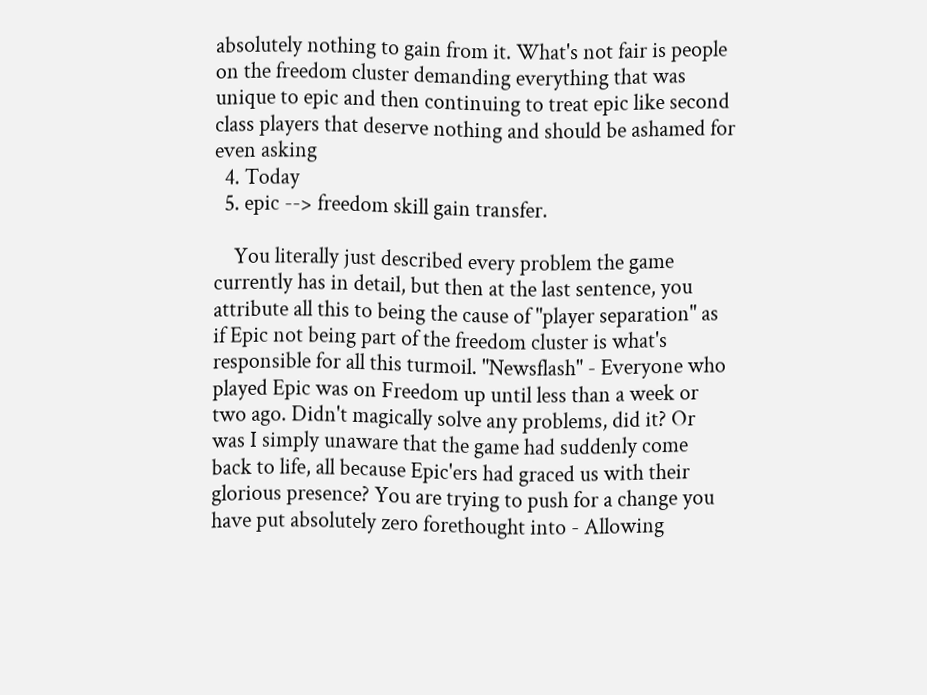absolutely nothing to gain from it. What's not fair is people on the freedom cluster demanding everything that was unique to epic and then continuing to treat epic like second class players that deserve nothing and should be ashamed for even asking
  4. Today
  5. epic --> freedom skill gain transfer.

    You literally just described every problem the game currently has in detail, but then at the last sentence, you attribute all this to being the cause of "player separation" as if Epic not being part of the freedom cluster is what's responsible for all this turmoil. "Newsflash" - Everyone who played Epic was on Freedom up until less than a week or two ago. Didn't magically solve any problems, did it? Or was I simply unaware that the game had suddenly come back to life, all because Epic'ers had graced us with their glorious presence? You are trying to push for a change you have put absolutely zero forethought into - Allowing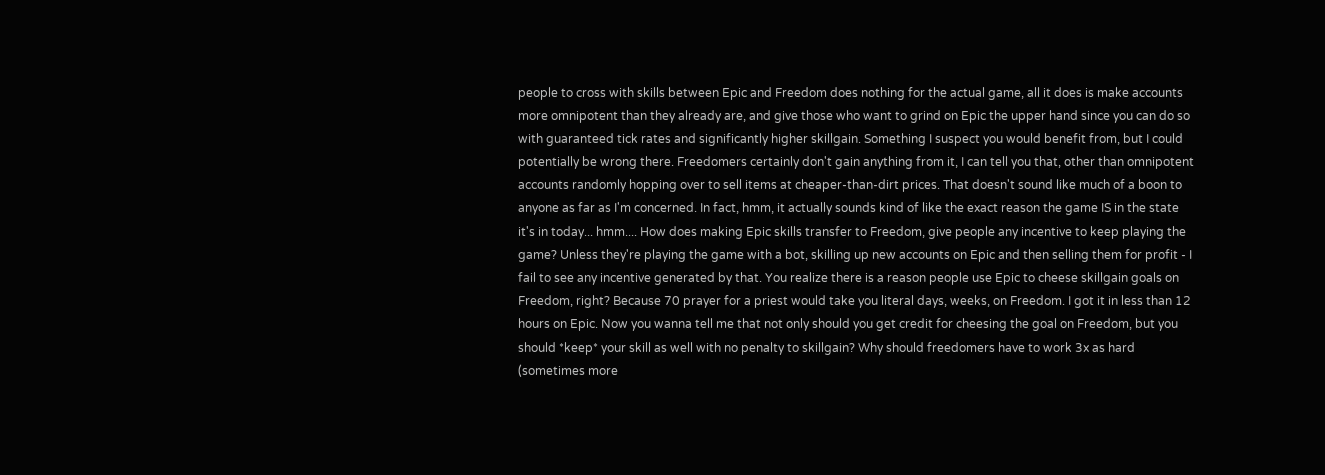people to cross with skills between Epic and Freedom does nothing for the actual game, all it does is make accounts more omnipotent than they already are, and give those who want to grind on Epic the upper hand since you can do so with guaranteed tick rates and significantly higher skillgain. Something I suspect you would benefit from, but I could potentially be wrong there. Freedomers certainly don't gain anything from it, I can tell you that, other than omnipotent accounts randomly hopping over to sell items at cheaper-than-dirt prices. That doesn't sound like much of a boon to anyone as far as I'm concerned. In fact, hmm, it actually sounds kind of like the exact reason the game IS in the state it's in today... hmm.... How does making Epic skills transfer to Freedom, give people any incentive to keep playing the game? Unless they're playing the game with a bot, skilling up new accounts on Epic and then selling them for profit - I fail to see any incentive generated by that. You realize there is a reason people use Epic to cheese skillgain goals on Freedom, right? Because 70 prayer for a priest would take you literal days, weeks, on Freedom. I got it in less than 12 hours on Epic. Now you wanna tell me that not only should you get credit for cheesing the goal on Freedom, but you should *keep* your skill as well with no penalty to skillgain? Why should freedomers have to work 3x as hard (sometimes more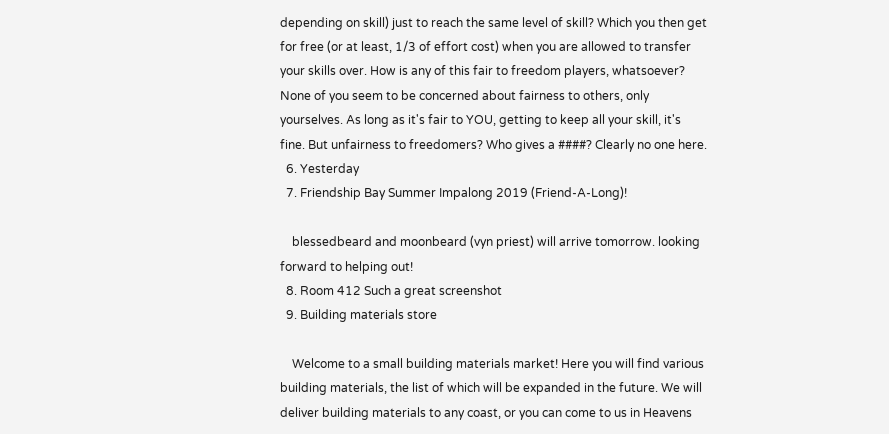depending on skill) just to reach the same level of skill? Which you then get for free (or at least, 1/3 of effort cost) when you are allowed to transfer your skills over. How is any of this fair to freedom players, whatsoever? None of you seem to be concerned about fairness to others, only yourselves. As long as it's fair to YOU, getting to keep all your skill, it's fine. But unfairness to freedomers? Who gives a ####? Clearly no one here.
  6. Yesterday
  7. Friendship Bay Summer Impalong 2019 (Friend-A-Long)!

    blessedbeard and moonbeard (vyn priest) will arrive tomorrow. looking forward to helping out!
  8. Room 412 Such a great screenshot
  9. Building materials store

    Welcome to a small building materials market! Here you will find various building materials, the list of which will be expanded in the future. We will deliver building materials to any coast, or you can come to us in Heavens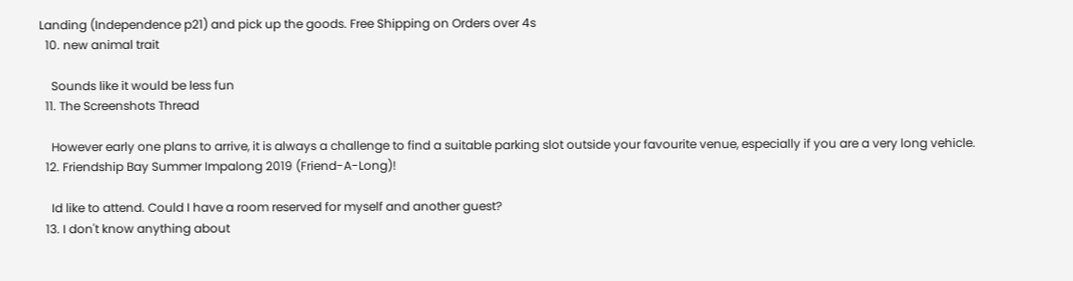Landing (Independence p21) and pick up the goods. Free Shipping on Orders over 4s
  10. new animal trait

    Sounds like it would be less fun
  11. The Screenshots Thread

    However early one plans to arrive, it is always a challenge to find a suitable parking slot outside your favourite venue, especially if you are a very long vehicle.
  12. Friendship Bay Summer Impalong 2019 (Friend-A-Long)!

    Id like to attend. Could I have a room reserved for myself and another guest?
  13. I don't know anything about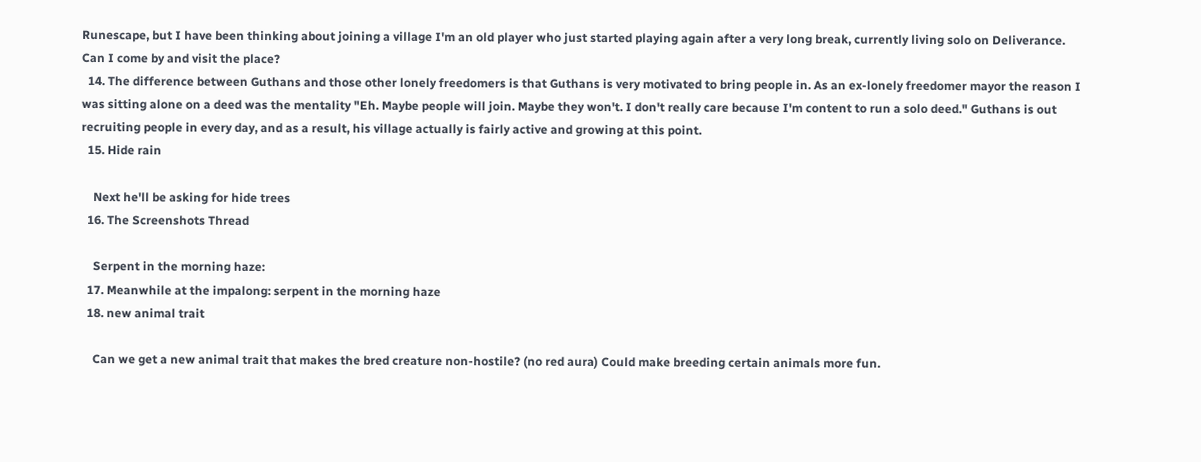Runescape, but I have been thinking about joining a village I'm an old player who just started playing again after a very long break, currently living solo on Deliverance. Can I come by and visit the place?
  14. The difference between Guthans and those other lonely freedomers is that Guthans is very motivated to bring people in. As an ex-lonely freedomer mayor the reason I was sitting alone on a deed was the mentality "Eh. Maybe people will join. Maybe they won't. I don't really care because I'm content to run a solo deed." Guthans is out recruiting people in every day, and as a result, his village actually is fairly active and growing at this point.
  15. Hide rain

    Next he'll be asking for hide trees
  16. The Screenshots Thread

    Serpent in the morning haze:
  17. Meanwhile at the impalong: serpent in the morning haze
  18. new animal trait

    Can we get a new animal trait that makes the bred creature non-hostile? (no red aura) Could make breeding certain animals more fun.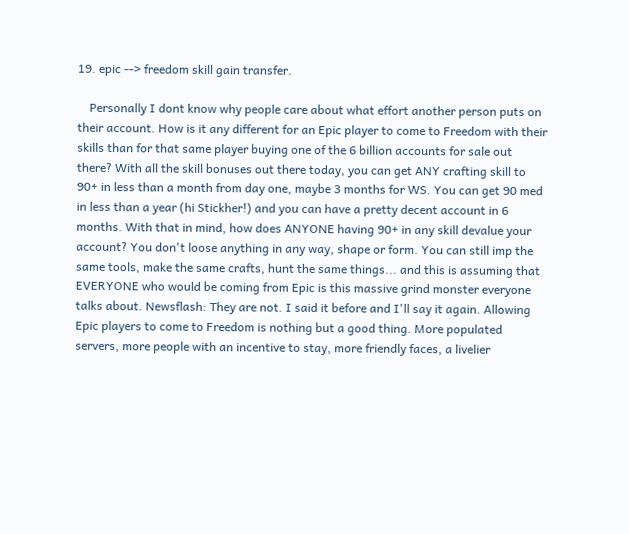19. epic --> freedom skill gain transfer.

    Personally I dont know why people care about what effort another person puts on their account. How is it any different for an Epic player to come to Freedom with their skills than for that same player buying one of the 6 billion accounts for sale out there? With all the skill bonuses out there today, you can get ANY crafting skill to 90+ in less than a month from day one, maybe 3 months for WS. You can get 90 med in less than a year (hi Stickher!) and you can have a pretty decent account in 6 months. With that in mind, how does ANYONE having 90+ in any skill devalue your account? You don't loose anything in any way, shape or form. You can still imp the same tools, make the same crafts, hunt the same things... and this is assuming that EVERYONE who would be coming from Epic is this massive grind monster everyone talks about. Newsflash: They are not. I said it before and I'll say it again. Allowing Epic players to come to Freedom is nothing but a good thing. More populated servers, more people with an incentive to stay, more friendly faces, a livelier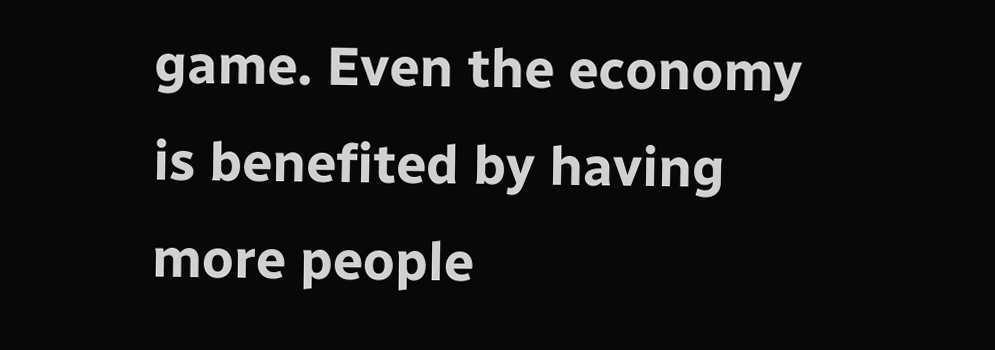game. Even the economy is benefited by having more people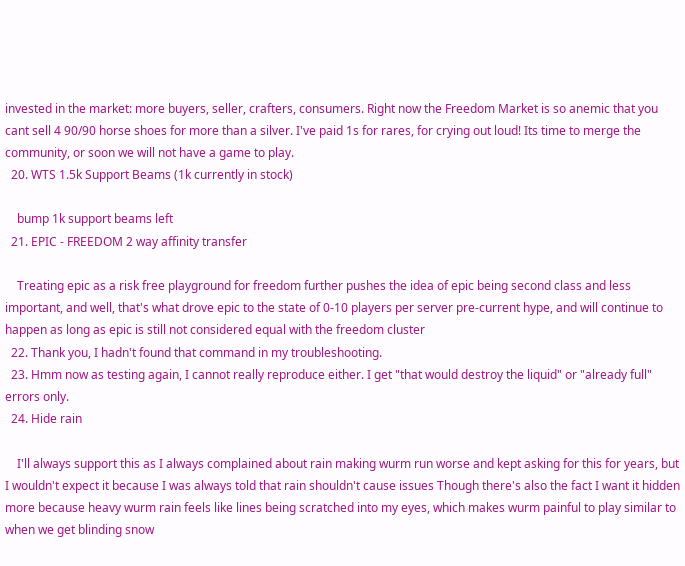invested in the market: more buyers, seller, crafters, consumers. Right now the Freedom Market is so anemic that you cant sell 4 90/90 horse shoes for more than a silver. I've paid 1s for rares, for crying out loud! Its time to merge the community, or soon we will not have a game to play.
  20. WTS 1.5k Support Beams (1k currently in stock)

    bump 1k support beams left
  21. EPIC - FREEDOM 2 way affinity transfer

    Treating epic as a risk free playground for freedom further pushes the idea of epic being second class and less important, and well, that's what drove epic to the state of 0-10 players per server pre-current hype, and will continue to happen as long as epic is still not considered equal with the freedom cluster
  22. Thank you, I hadn't found that command in my troubleshooting.
  23. Hmm now as testing again, I cannot really reproduce either. I get "that would destroy the liquid" or "already full" errors only.
  24. Hide rain

    I'll always support this as I always complained about rain making wurm run worse and kept asking for this for years, but I wouldn't expect it because I was always told that rain shouldn't cause issues Though there's also the fact I want it hidden more because heavy wurm rain feels like lines being scratched into my eyes, which makes wurm painful to play similar to when we get blinding snow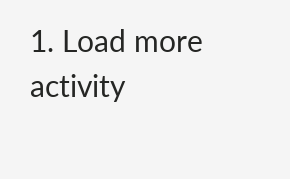1. Load more activity